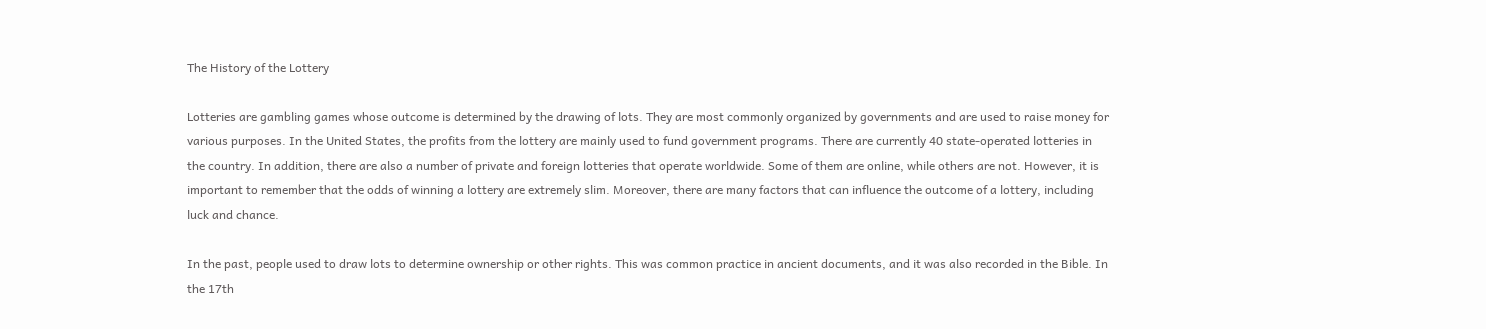The History of the Lottery

Lotteries are gambling games whose outcome is determined by the drawing of lots. They are most commonly organized by governments and are used to raise money for various purposes. In the United States, the profits from the lottery are mainly used to fund government programs. There are currently 40 state-operated lotteries in the country. In addition, there are also a number of private and foreign lotteries that operate worldwide. Some of them are online, while others are not. However, it is important to remember that the odds of winning a lottery are extremely slim. Moreover, there are many factors that can influence the outcome of a lottery, including luck and chance.

In the past, people used to draw lots to determine ownership or other rights. This was common practice in ancient documents, and it was also recorded in the Bible. In the 17th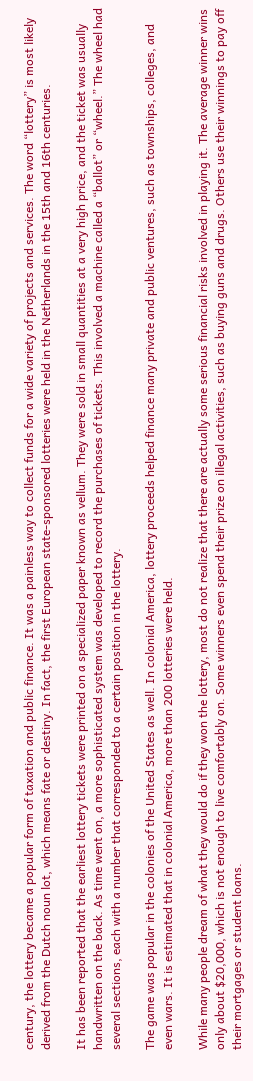century, the lottery became a popular form of taxation and public finance. It was a painless way to collect funds for a wide variety of projects and services. The word “lottery” is most likely derived from the Dutch noun lot, which means fate or destiny. In fact, the first European state-sponsored lotteries were held in the Netherlands in the 15th and 16th centuries.

It has been reported that the earliest lottery tickets were printed on a specialized paper known as vellum. They were sold in small quantities at a very high price, and the ticket was usually handwritten on the back. As time went on, a more sophisticated system was developed to record the purchases of tickets. This involved a machine called a “ballot” or “wheel.” The wheel had several sections, each with a number that corresponded to a certain position in the lottery.

The game was popular in the colonies of the United States as well. In colonial America, lottery proceeds helped finance many private and public ventures, such as townships, colleges, and even wars. It is estimated that in colonial America, more than 200 lotteries were held.

While many people dream of what they would do if they won the lottery, most do not realize that there are actually some serious financial risks involved in playing it. The average winner wins only about $20,000, which is not enough to live comfortably on. Some winners even spend their prize on illegal activities, such as buying guns and drugs. Others use their winnings to pay off their mortgages or student loans.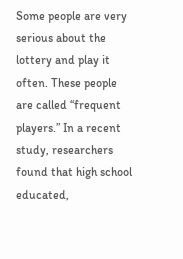Some people are very serious about the lottery and play it often. These people are called “frequent players.” In a recent study, researchers found that high school educated,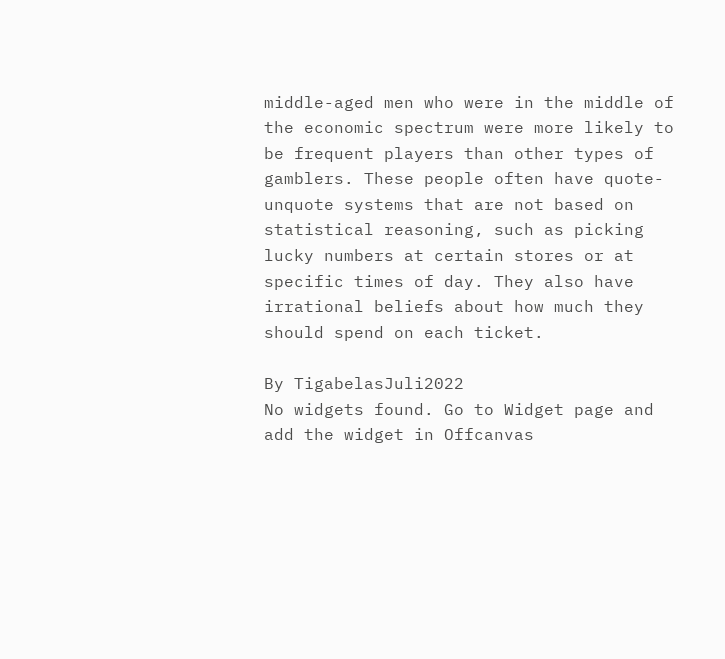middle-aged men who were in the middle of the economic spectrum were more likely to be frequent players than other types of gamblers. These people often have quote-unquote systems that are not based on statistical reasoning, such as picking lucky numbers at certain stores or at specific times of day. They also have irrational beliefs about how much they should spend on each ticket.

By TigabelasJuli2022
No widgets found. Go to Widget page and add the widget in Offcanvas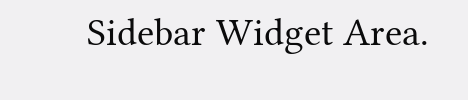Sidebar Widget Area.